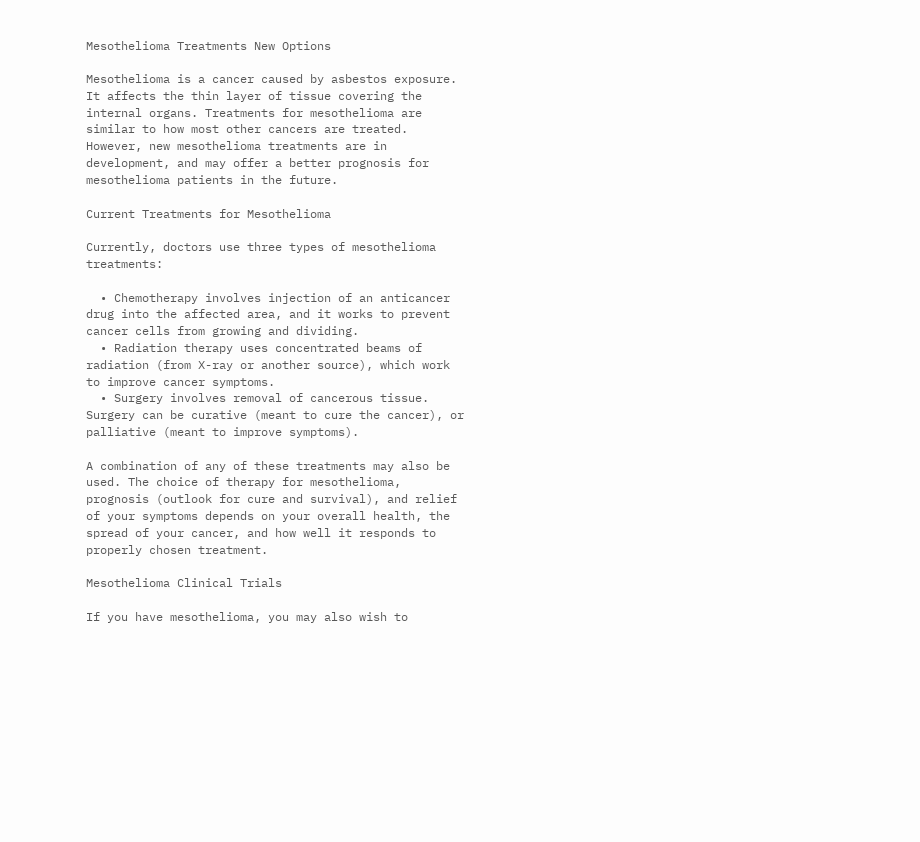Mesothelioma Treatments New Options

Mesothelioma is a cancer caused by asbestos exposure. It affects the thin layer of tissue covering the internal organs. Treatments for mesothelioma are similar to how most other cancers are treated. However, new mesothelioma treatments are in development, and may offer a better prognosis for mesothelioma patients in the future.

Current Treatments for Mesothelioma

Currently, doctors use three types of mesothelioma treatments:

  • Chemotherapy involves injection of an anticancer drug into the affected area, and it works to prevent cancer cells from growing and dividing.
  • Radiation therapy uses concentrated beams of radiation (from X-ray or another source), which work to improve cancer symptoms.
  • Surgery involves removal of cancerous tissue. Surgery can be curative (meant to cure the cancer), or palliative (meant to improve symptoms).

A combination of any of these treatments may also be used. The choice of therapy for mesothelioma, prognosis (outlook for cure and survival), and relief of your symptoms depends on your overall health, the spread of your cancer, and how well it responds to properly chosen treatment.

Mesothelioma Clinical Trials

If you have mesothelioma, you may also wish to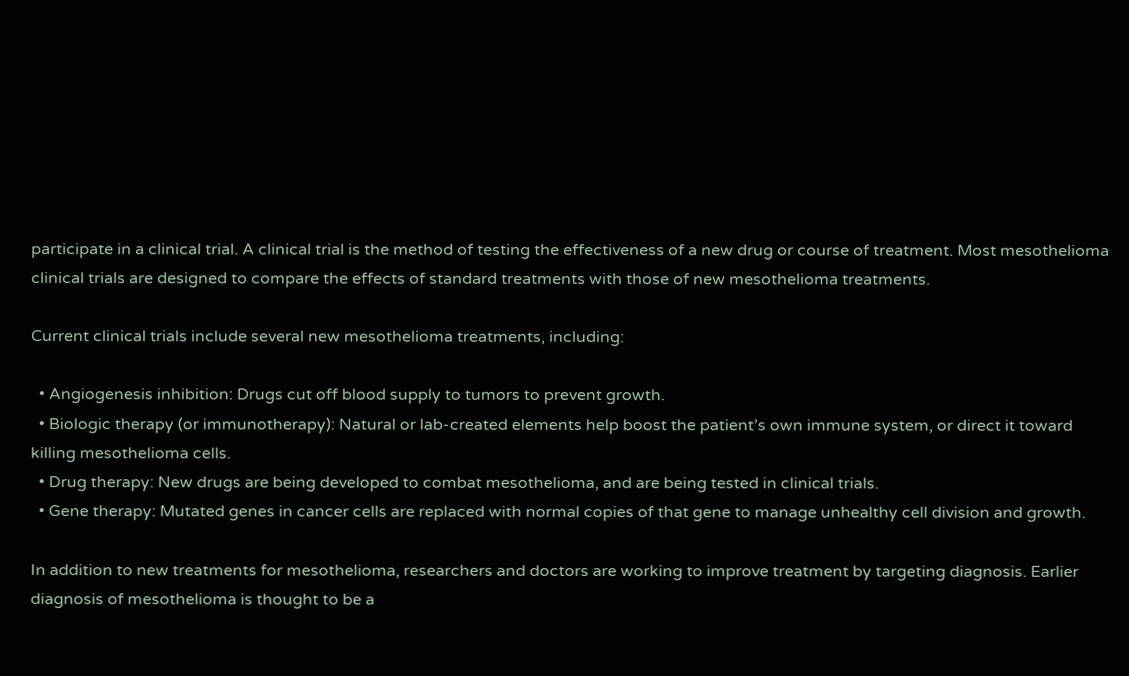participate in a clinical trial. A clinical trial is the method of testing the effectiveness of a new drug or course of treatment. Most mesothelioma clinical trials are designed to compare the effects of standard treatments with those of new mesothelioma treatments.

Current clinical trials include several new mesothelioma treatments, including:

  • Angiogenesis inhibition: Drugs cut off blood supply to tumors to prevent growth.
  • Biologic therapy (or immunotherapy): Natural or lab-created elements help boost the patient’s own immune system, or direct it toward killing mesothelioma cells.
  • Drug therapy: New drugs are being developed to combat mesothelioma, and are being tested in clinical trials.
  • Gene therapy: Mutated genes in cancer cells are replaced with normal copies of that gene to manage unhealthy cell division and growth.

In addition to new treatments for mesothelioma, researchers and doctors are working to improve treatment by targeting diagnosis. Earlier diagnosis of mesothelioma is thought to be a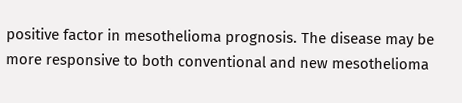positive factor in mesothelioma prognosis. The disease may be more responsive to both conventional and new mesothelioma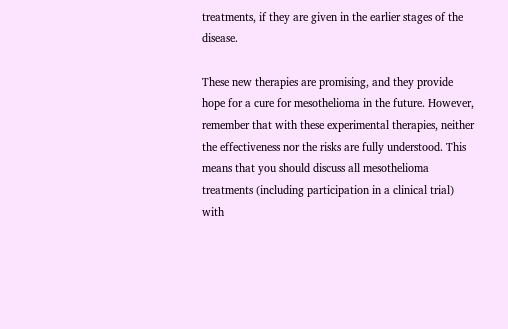treatments, if they are given in the earlier stages of the disease.

These new therapies are promising, and they provide hope for a cure for mesothelioma in the future. However, remember that with these experimental therapies, neither the effectiveness nor the risks are fully understood. This means that you should discuss all mesothelioma treatments (including participation in a clinical trial) with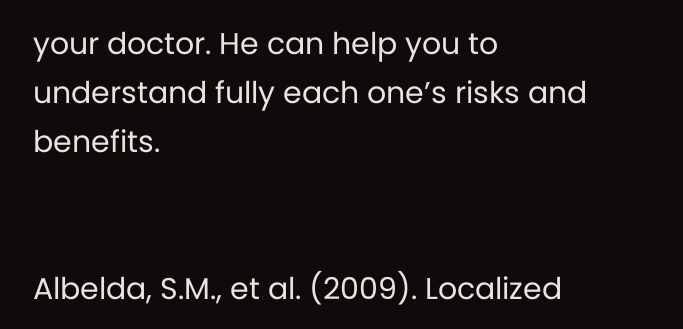your doctor. He can help you to understand fully each one’s risks and benefits.


Albelda, S.M., et al. (2009). Localized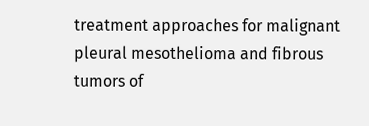treatment approaches for malignant pleural mesothelioma and fibrous tumors of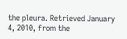the pleura. Retrieved January 4, 2010, from the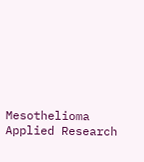Mesothelioma Applied Research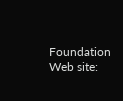Foundation Web site: